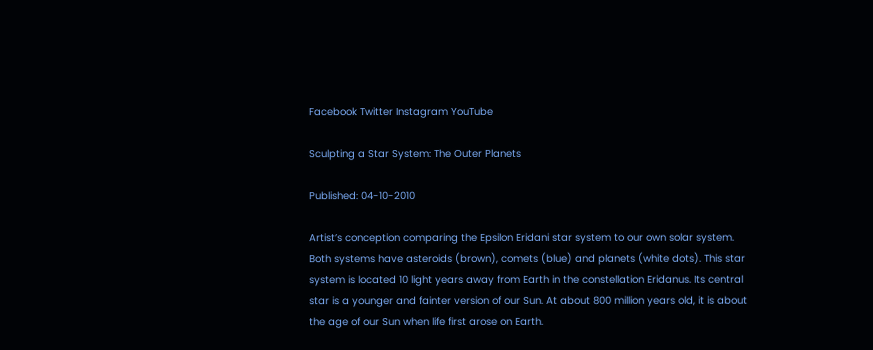Facebook Twitter Instagram YouTube

Sculpting a Star System: The Outer Planets

Published: 04-10-2010

Artist’s conception comparing the Epsilon Eridani star system to our own solar system. Both systems have asteroids (brown), comets (blue) and planets (white dots). This star system is located 10 light years away from Earth in the constellation Eridanus. Its central star is a younger and fainter version of our Sun. At about 800 million years old, it is about the age of our Sun when life first arose on Earth.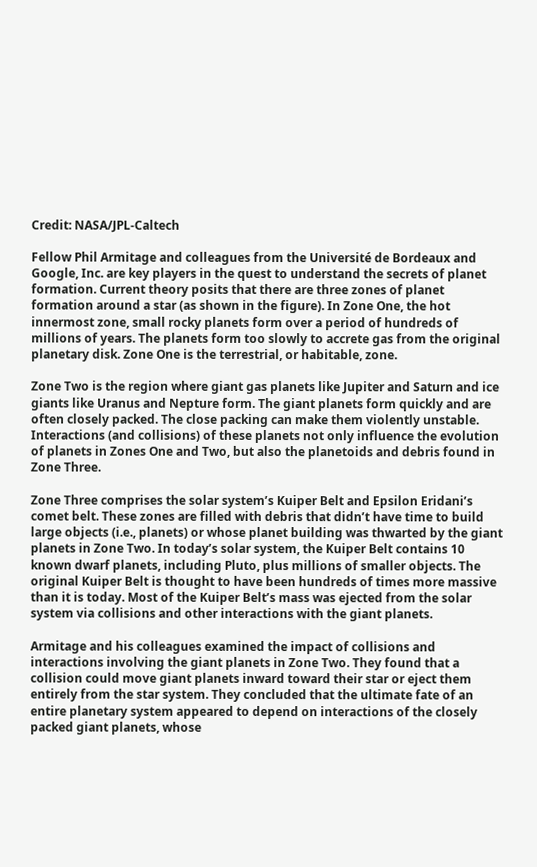Credit: NASA/JPL-Caltech

Fellow Phil Armitage and colleagues from the Université de Bordeaux and Google, Inc. are key players in the quest to understand the secrets of planet formation. Current theory posits that there are three zones of planet formation around a star (as shown in the figure). In Zone One, the hot innermost zone, small rocky planets form over a period of hundreds of millions of years. The planets form too slowly to accrete gas from the original planetary disk. Zone One is the terrestrial, or habitable, zone.

Zone Two is the region where giant gas planets like Jupiter and Saturn and ice giants like Uranus and Nepture form. The giant planets form quickly and are often closely packed. The close packing can make them violently unstable. Interactions (and collisions) of these planets not only influence the evolution of planets in Zones One and Two, but also the planetoids and debris found in Zone Three.

Zone Three comprises the solar system’s Kuiper Belt and Epsilon Eridani’s comet belt. These zones are filled with debris that didn’t have time to build large objects (i.e., planets) or whose planet building was thwarted by the giant planets in Zone Two. In today’s solar system, the Kuiper Belt contains 10 known dwarf planets, including Pluto, plus millions of smaller objects. The original Kuiper Belt is thought to have been hundreds of times more massive than it is today. Most of the Kuiper Belt’s mass was ejected from the solar system via collisions and other interactions with the giant planets.

Armitage and his colleagues examined the impact of collisions and interactions involving the giant planets in Zone Two. They found that a collision could move giant planets inward toward their star or eject them entirely from the star system. They concluded that the ultimate fate of an entire planetary system appeared to depend on interactions of the closely packed giant planets, whose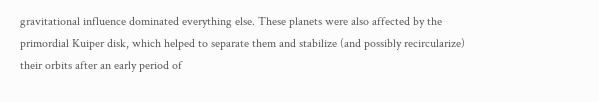gravitational influence dominated everything else. These planets were also affected by the primordial Kuiper disk, which helped to separate them and stabilize (and possibly recircularize) their orbits after an early period of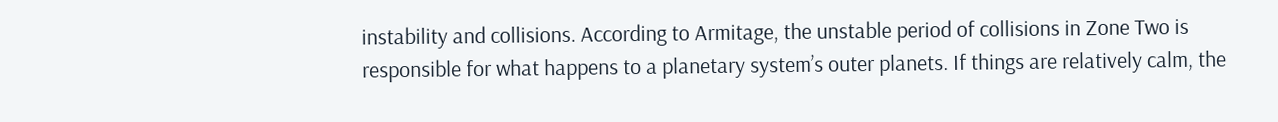instability and collisions. According to Armitage, the unstable period of collisions in Zone Two is responsible for what happens to a planetary system’s outer planets. If things are relatively calm, the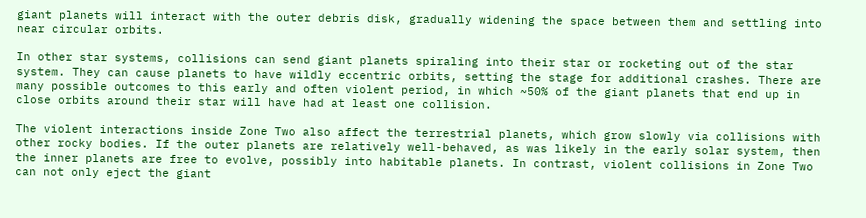giant planets will interact with the outer debris disk, gradually widening the space between them and settling into near circular orbits.

In other star systems, collisions can send giant planets spiraling into their star or rocketing out of the star system. They can cause planets to have wildly eccentric orbits, setting the stage for additional crashes. There are many possible outcomes to this early and often violent period, in which ~50% of the giant planets that end up in close orbits around their star will have had at least one collision.

The violent interactions inside Zone Two also affect the terrestrial planets, which grow slowly via collisions with other rocky bodies. If the outer planets are relatively well-behaved, as was likely in the early solar system, then the inner planets are free to evolve, possibly into habitable planets. In contrast, violent collisions in Zone Two can not only eject the giant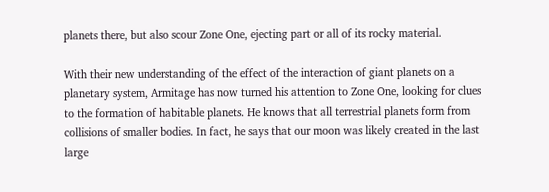planets there, but also scour Zone One, ejecting part or all of its rocky material.

With their new understanding of the effect of the interaction of giant planets on a planetary system, Armitage has now turned his attention to Zone One, looking for clues to the formation of habitable planets. He knows that all terrestrial planets form from collisions of smaller bodies. In fact, he says that our moon was likely created in the last large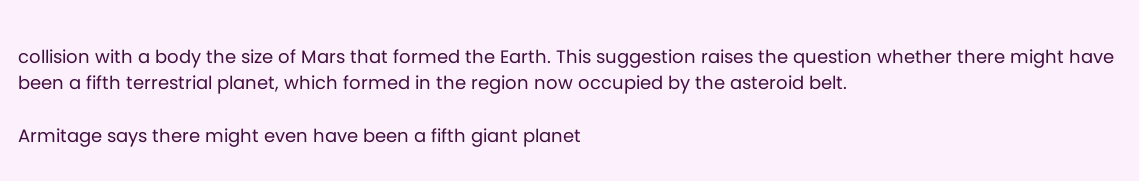collision with a body the size of Mars that formed the Earth. This suggestion raises the question whether there might have been a fifth terrestrial planet, which formed in the region now occupied by the asteroid belt.

Armitage says there might even have been a fifth giant planet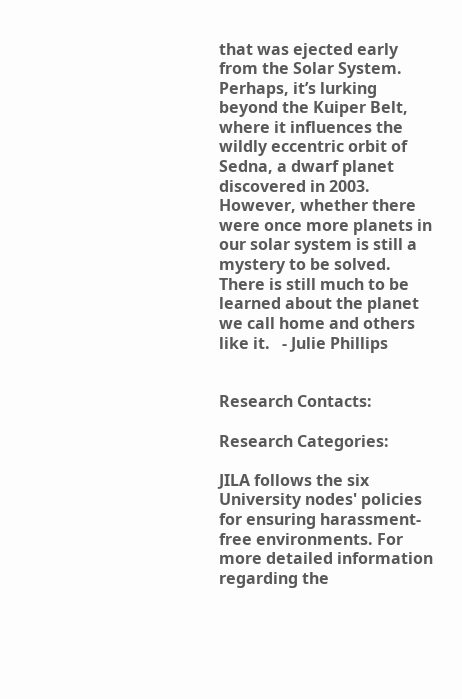that was ejected early from the Solar System. Perhaps, it’s lurking beyond the Kuiper Belt, where it influences the wildly eccentric orbit of Sedna, a dwarf planet discovered in 2003. However, whether there were once more planets in our solar system is still a mystery to be solved. There is still much to be learned about the planet we call home and others like it.   - Julie Phillips


Research Contacts:

Research Categories:

JILA follows the six University nodes' policies for ensuring harassment-free environments. For more detailed information regarding the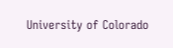University of Colorado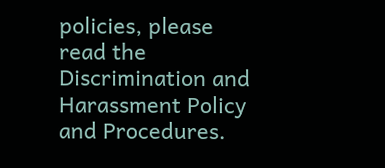policies, please read the Discrimination and Harassment Policy and Procedures.